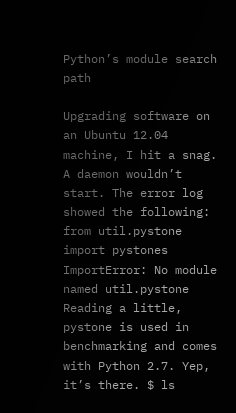Python’s module search path

Upgrading software on an Ubuntu 12.04 machine, I hit a snag. A daemon wouldn’t start. The error log showed the following: from util.pystone import pystones ImportError: No module named util.pystone Reading a little, pystone is used in benchmarking and comes with Python 2.7. Yep, it’s there. $ ls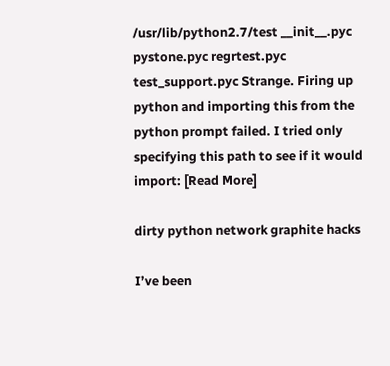/usr/lib/python2.7/test __init__.pyc pystone.pyc regrtest.pyc test_support.pyc Strange. Firing up python and importing this from the python prompt failed. I tried only specifying this path to see if it would import: [Read More]

dirty python network graphite hacks

I’ve been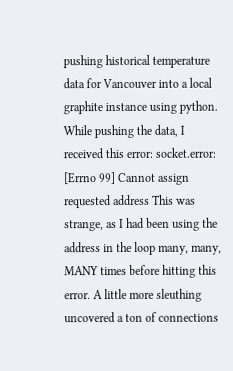pushing historical temperature data for Vancouver into a local graphite instance using python. While pushing the data, I received this error: socket.error: [Errno 99] Cannot assign requested address This was strange, as I had been using the address in the loop many, many, MANY times before hitting this error. A little more sleuthing uncovered a ton of connections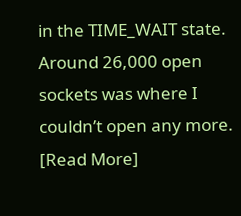in the TIME_WAIT state. Around 26,000 open sockets was where I couldn’t open any more. [Read More]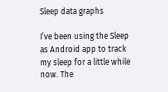Sleep data graphs

I’ve been using the Sleep as Android app to track my sleep for a little while now. The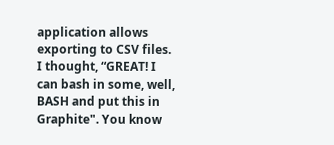application allows exporting to CSV files. I thought, “GREAT! I can bash in some, well, BASH and put this in Graphite". You know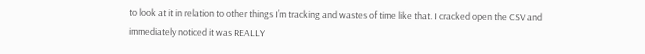to look at it in relation to other things I’m tracking and wastes of time like that. I cracked open the CSV and immediately noticed it was REALLY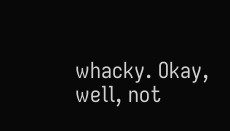whacky. Okay, well, not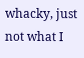whacky, just not what I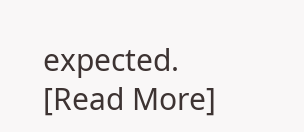expected. [Read More]